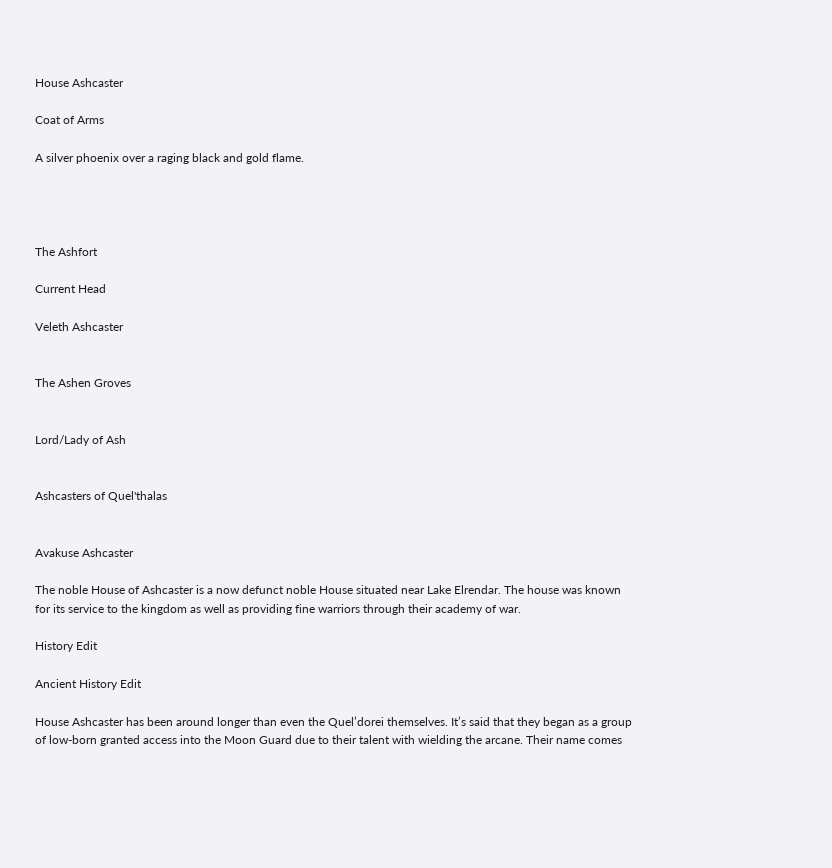House Ashcaster

Coat of Arms

A silver phoenix over a raging black and gold flame.




The Ashfort

Current Head

Veleth Ashcaster


The Ashen Groves


Lord/Lady of Ash


Ashcasters of Quel'thalas


Avakuse Ashcaster

The noble House of Ashcaster is a now defunct noble House situated near Lake Elrendar. The house was known for its service to the kingdom as well as providing fine warriors through their academy of war.

History Edit

Ancient History Edit

House Ashcaster has been around longer than even the Quel’dorei themselves. It’s said that they began as a group of low-born granted access into the Moon Guard due to their talent with wielding the arcane. Their name comes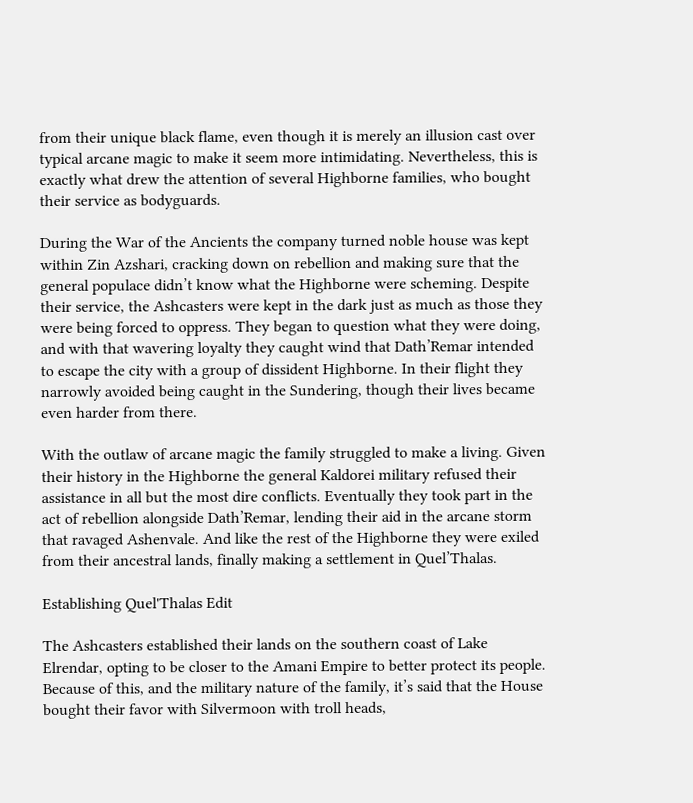from their unique black flame, even though it is merely an illusion cast over typical arcane magic to make it seem more intimidating. Nevertheless, this is exactly what drew the attention of several Highborne families, who bought their service as bodyguards.

During the War of the Ancients the company turned noble house was kept within Zin Azshari, cracking down on rebellion and making sure that the general populace didn’t know what the Highborne were scheming. Despite their service, the Ashcasters were kept in the dark just as much as those they were being forced to oppress. They began to question what they were doing, and with that wavering loyalty they caught wind that Dath’Remar intended to escape the city with a group of dissident Highborne. In their flight they narrowly avoided being caught in the Sundering, though their lives became even harder from there.

With the outlaw of arcane magic the family struggled to make a living. Given their history in the Highborne the general Kaldorei military refused their assistance in all but the most dire conflicts. Eventually they took part in the act of rebellion alongside Dath’Remar, lending their aid in the arcane storm that ravaged Ashenvale. And like the rest of the Highborne they were exiled from their ancestral lands, finally making a settlement in Quel’Thalas.

Establishing Quel'Thalas Edit

The Ashcasters established their lands on the southern coast of Lake Elrendar, opting to be closer to the Amani Empire to better protect its people. Because of this, and the military nature of the family, it’s said that the House bought their favor with Silvermoon with troll heads,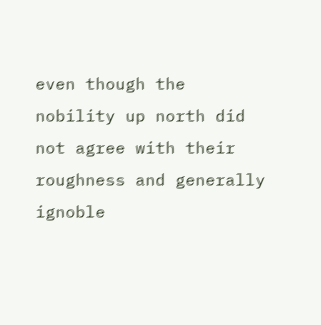even though the nobility up north did not agree with their roughness and generally ignoble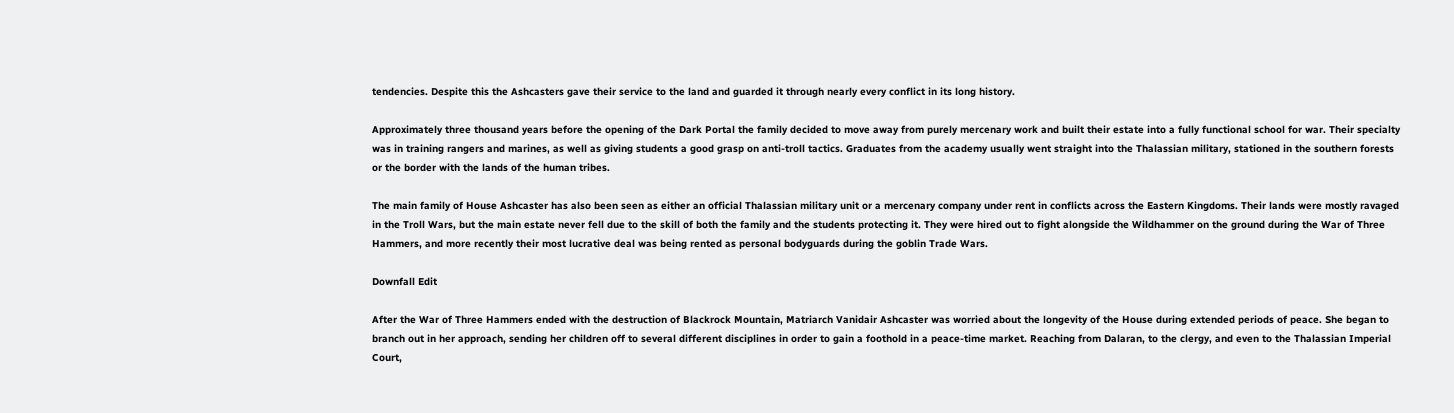tendencies. Despite this the Ashcasters gave their service to the land and guarded it through nearly every conflict in its long history.

Approximately three thousand years before the opening of the Dark Portal the family decided to move away from purely mercenary work and built their estate into a fully functional school for war. Their specialty was in training rangers and marines, as well as giving students a good grasp on anti-troll tactics. Graduates from the academy usually went straight into the Thalassian military, stationed in the southern forests or the border with the lands of the human tribes.

The main family of House Ashcaster has also been seen as either an official Thalassian military unit or a mercenary company under rent in conflicts across the Eastern Kingdoms. Their lands were mostly ravaged in the Troll Wars, but the main estate never fell due to the skill of both the family and the students protecting it. They were hired out to fight alongside the Wildhammer on the ground during the War of Three Hammers, and more recently their most lucrative deal was being rented as personal bodyguards during the goblin Trade Wars.

Downfall Edit

After the War of Three Hammers ended with the destruction of Blackrock Mountain, Matriarch Vanidair Ashcaster was worried about the longevity of the House during extended periods of peace. She began to branch out in her approach, sending her children off to several different disciplines in order to gain a foothold in a peace-time market. Reaching from Dalaran, to the clergy, and even to the Thalassian Imperial Court,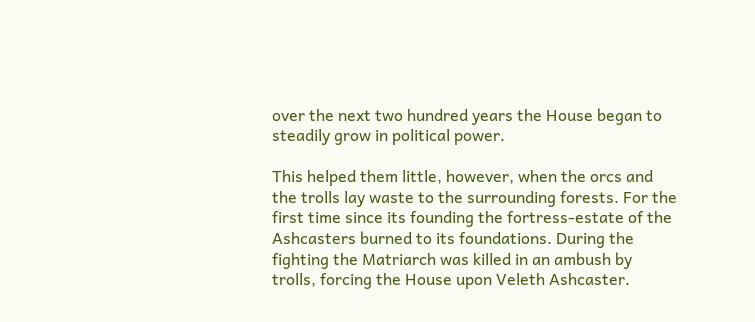over the next two hundred years the House began to steadily grow in political power.

This helped them little, however, when the orcs and the trolls lay waste to the surrounding forests. For the first time since its founding the fortress-estate of the Ashcasters burned to its foundations. During the fighting the Matriarch was killed in an ambush by trolls, forcing the House upon Veleth Ashcaster.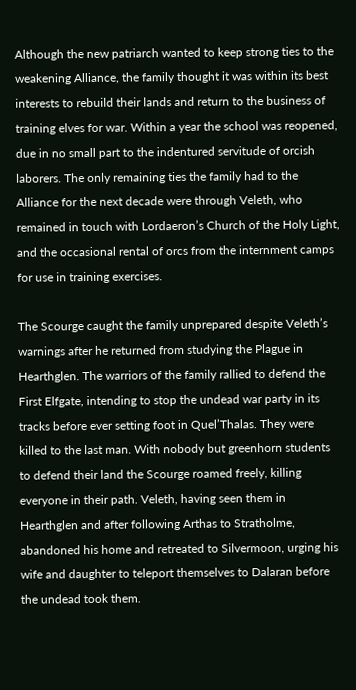Although the new patriarch wanted to keep strong ties to the weakening Alliance, the family thought it was within its best interests to rebuild their lands and return to the business of training elves for war. Within a year the school was reopened, due in no small part to the indentured servitude of orcish laborers. The only remaining ties the family had to the Alliance for the next decade were through Veleth, who remained in touch with Lordaeron’s Church of the Holy Light, and the occasional rental of orcs from the internment camps for use in training exercises.

The Scourge caught the family unprepared despite Veleth’s warnings after he returned from studying the Plague in Hearthglen. The warriors of the family rallied to defend the First Elfgate, intending to stop the undead war party in its tracks before ever setting foot in Quel’Thalas. They were killed to the last man. With nobody but greenhorn students to defend their land the Scourge roamed freely, killing everyone in their path. Veleth, having seen them in Hearthglen and after following Arthas to Stratholme, abandoned his home and retreated to Silvermoon, urging his wife and daughter to teleport themselves to Dalaran before the undead took them.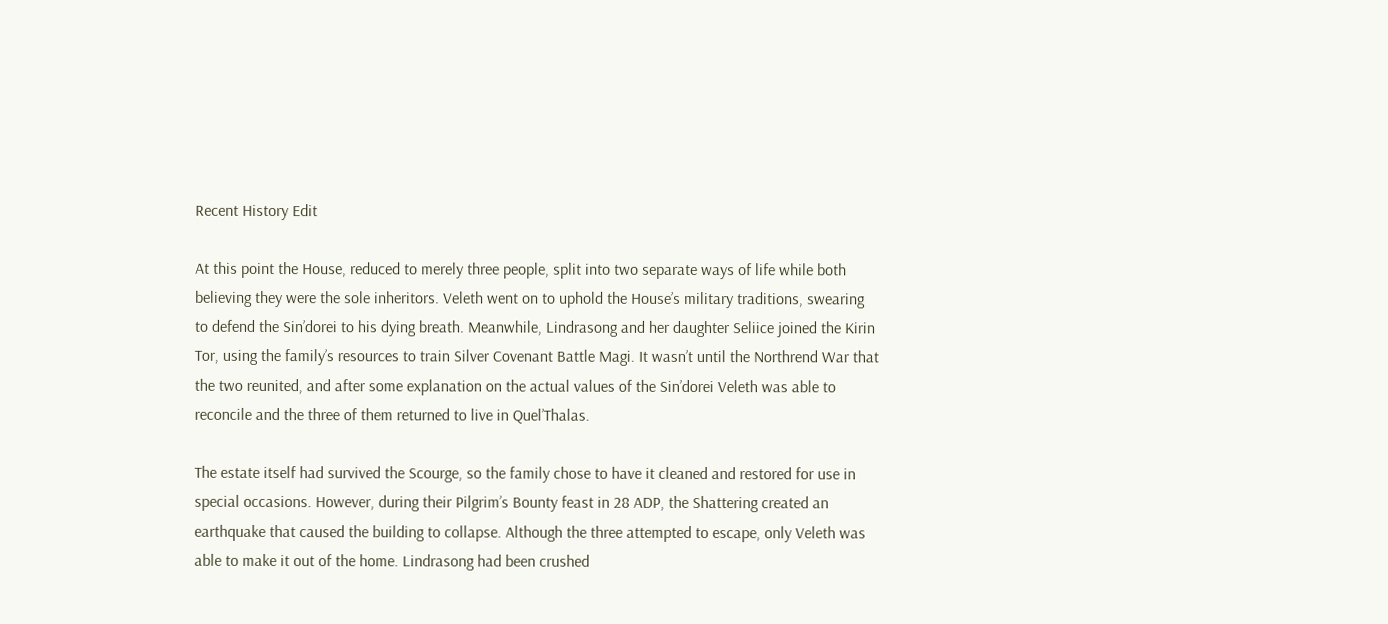Recent History Edit

At this point the House, reduced to merely three people, split into two separate ways of life while both believing they were the sole inheritors. Veleth went on to uphold the House’s military traditions, swearing to defend the Sin’dorei to his dying breath. Meanwhile, Lindrasong and her daughter Seliice joined the Kirin Tor, using the family’s resources to train Silver Covenant Battle Magi. It wasn’t until the Northrend War that the two reunited, and after some explanation on the actual values of the Sin’dorei Veleth was able to reconcile and the three of them returned to live in Quel’Thalas.

The estate itself had survived the Scourge, so the family chose to have it cleaned and restored for use in special occasions. However, during their Pilgrim’s Bounty feast in 28 ADP, the Shattering created an earthquake that caused the building to collapse. Although the three attempted to escape, only Veleth was able to make it out of the home. Lindrasong had been crushed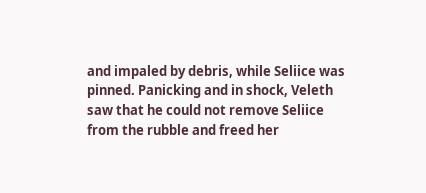and impaled by debris, while Seliice was pinned. Panicking and in shock, Veleth saw that he could not remove Seliice from the rubble and freed her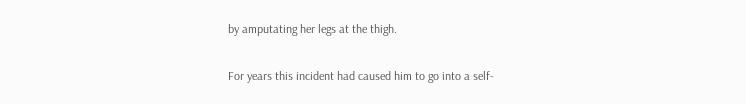by amputating her legs at the thigh.

For years this incident had caused him to go into a self-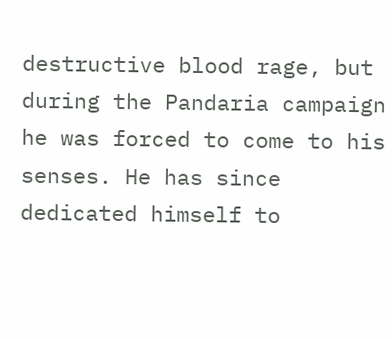destructive blood rage, but during the Pandaria campaign he was forced to come to his senses. He has since dedicated himself to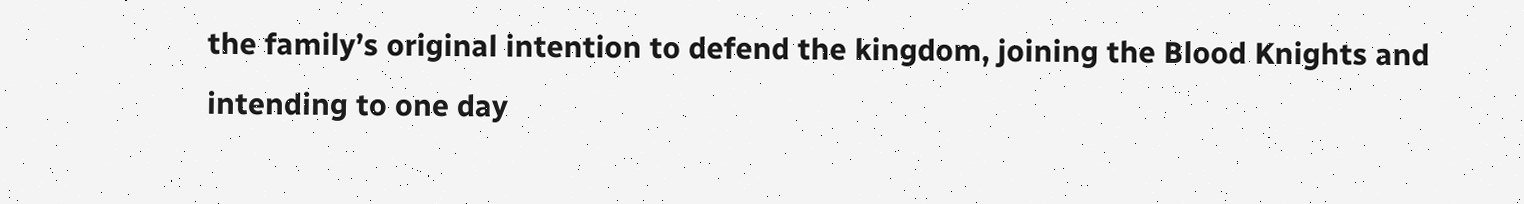the family’s original intention to defend the kingdom, joining the Blood Knights and intending to one day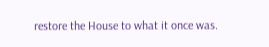restore the House to what it once was.